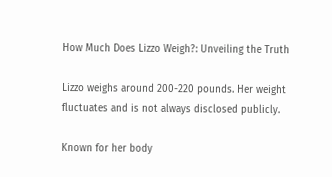How Much Does Lizzo Weigh?: Unveiling the Truth

Lizzo weighs around 200-220 pounds. Her weight fluctuates and is not always disclosed publicly.

Known for her body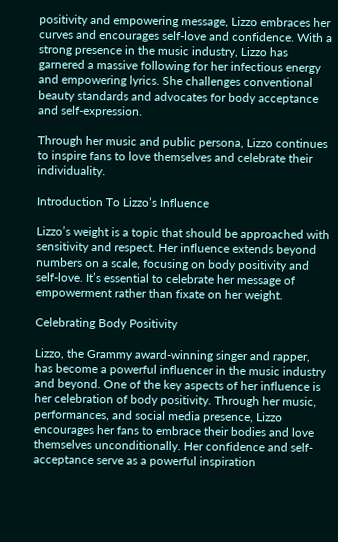positivity and empowering message, Lizzo embraces her curves and encourages self-love and confidence. With a strong presence in the music industry, Lizzo has garnered a massive following for her infectious energy and empowering lyrics. She challenges conventional beauty standards and advocates for body acceptance and self-expression.

Through her music and public persona, Lizzo continues to inspire fans to love themselves and celebrate their individuality.

Introduction To Lizzo’s Influence

Lizzo’s weight is a topic that should be approached with sensitivity and respect. Her influence extends beyond numbers on a scale, focusing on body positivity and self-love. It’s essential to celebrate her message of empowerment rather than fixate on her weight.

Celebrating Body Positivity

Lizzo, the Grammy award-winning singer and rapper, has become a powerful influencer in the music industry and beyond. One of the key aspects of her influence is her celebration of body positivity. Through her music, performances, and social media presence, Lizzo encourages her fans to embrace their bodies and love themselves unconditionally. Her confidence and self-acceptance serve as a powerful inspiration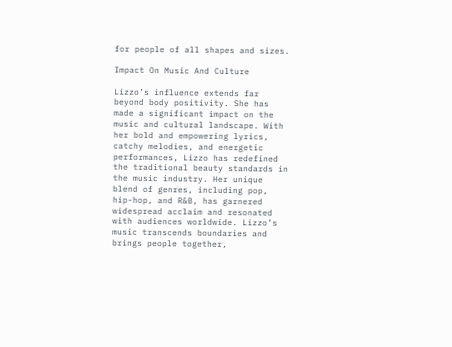for people of all shapes and sizes.

Impact On Music And Culture

Lizzo’s influence extends far beyond body positivity. She has made a significant impact on the music and cultural landscape. With her bold and empowering lyrics, catchy melodies, and energetic performances, Lizzo has redefined the traditional beauty standards in the music industry. Her unique blend of genres, including pop, hip-hop, and R&B, has garnered widespread acclaim and resonated with audiences worldwide. Lizzo’s music transcends boundaries and brings people together,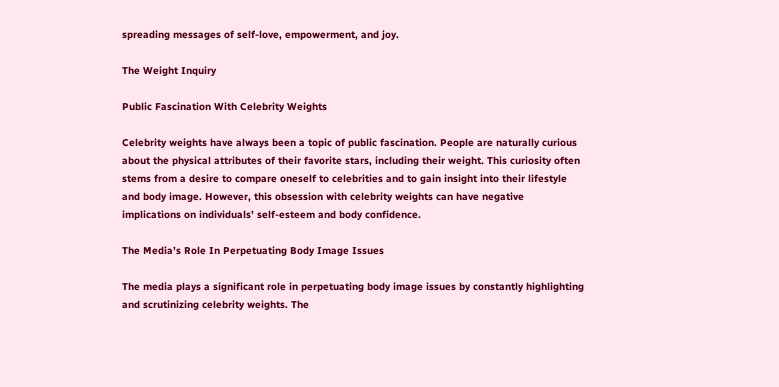spreading messages of self-love, empowerment, and joy.

The Weight Inquiry

Public Fascination With Celebrity Weights

Celebrity weights have always been a topic of public fascination. People are naturally curious about the physical attributes of their favorite stars, including their weight. This curiosity often stems from a desire to compare oneself to celebrities and to gain insight into their lifestyle and body image. However, this obsession with celebrity weights can have negative implications on individuals’ self-esteem and body confidence.

The Media’s Role In Perpetuating Body Image Issues

The media plays a significant role in perpetuating body image issues by constantly highlighting and scrutinizing celebrity weights. The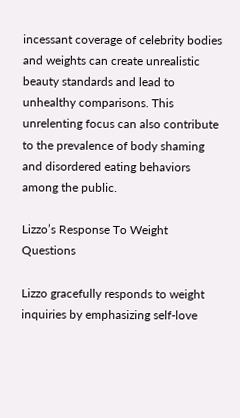incessant coverage of celebrity bodies and weights can create unrealistic beauty standards and lead to unhealthy comparisons. This unrelenting focus can also contribute to the prevalence of body shaming and disordered eating behaviors among the public.

Lizzo’s Response To Weight Questions

Lizzo gracefully responds to weight inquiries by emphasizing self-love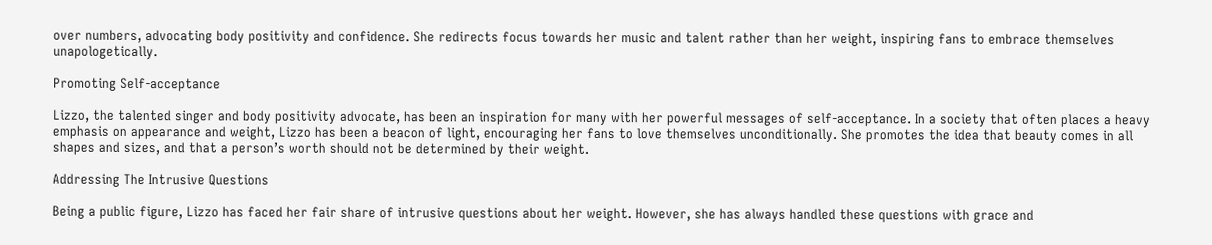over numbers, advocating body positivity and confidence. She redirects focus towards her music and talent rather than her weight, inspiring fans to embrace themselves unapologetically.

Promoting Self-acceptance

Lizzo, the talented singer and body positivity advocate, has been an inspiration for many with her powerful messages of self-acceptance. In a society that often places a heavy emphasis on appearance and weight, Lizzo has been a beacon of light, encouraging her fans to love themselves unconditionally. She promotes the idea that beauty comes in all shapes and sizes, and that a person’s worth should not be determined by their weight.

Addressing The Intrusive Questions

Being a public figure, Lizzo has faced her fair share of intrusive questions about her weight. However, she has always handled these questions with grace and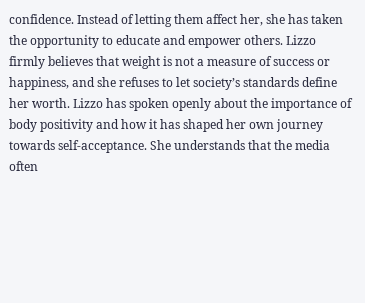confidence. Instead of letting them affect her, she has taken the opportunity to educate and empower others. Lizzo firmly believes that weight is not a measure of success or happiness, and she refuses to let society’s standards define her worth. Lizzo has spoken openly about the importance of body positivity and how it has shaped her own journey towards self-acceptance. She understands that the media often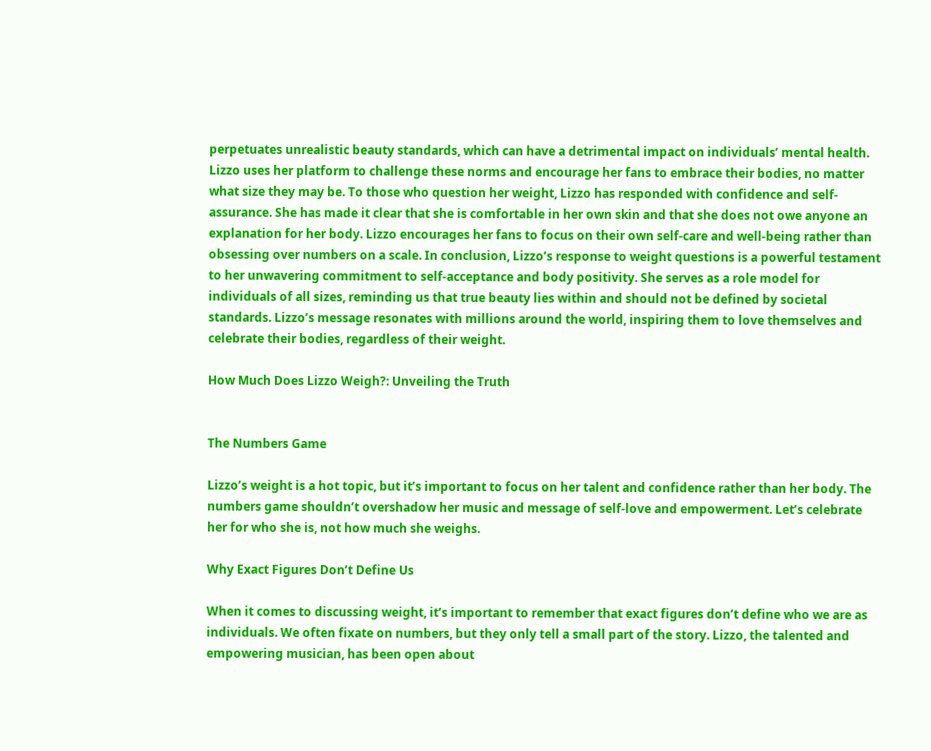perpetuates unrealistic beauty standards, which can have a detrimental impact on individuals’ mental health. Lizzo uses her platform to challenge these norms and encourage her fans to embrace their bodies, no matter what size they may be. To those who question her weight, Lizzo has responded with confidence and self-assurance. She has made it clear that she is comfortable in her own skin and that she does not owe anyone an explanation for her body. Lizzo encourages her fans to focus on their own self-care and well-being rather than obsessing over numbers on a scale. In conclusion, Lizzo’s response to weight questions is a powerful testament to her unwavering commitment to self-acceptance and body positivity. She serves as a role model for individuals of all sizes, reminding us that true beauty lies within and should not be defined by societal standards. Lizzo’s message resonates with millions around the world, inspiring them to love themselves and celebrate their bodies, regardless of their weight.

How Much Does Lizzo Weigh?: Unveiling the Truth


The Numbers Game

Lizzo’s weight is a hot topic, but it’s important to focus on her talent and confidence rather than her body. The numbers game shouldn’t overshadow her music and message of self-love and empowerment. Let’s celebrate her for who she is, not how much she weighs.

Why Exact Figures Don’t Define Us

When it comes to discussing weight, it’s important to remember that exact figures don’t define who we are as individuals. We often fixate on numbers, but they only tell a small part of the story. Lizzo, the talented and empowering musician, has been open about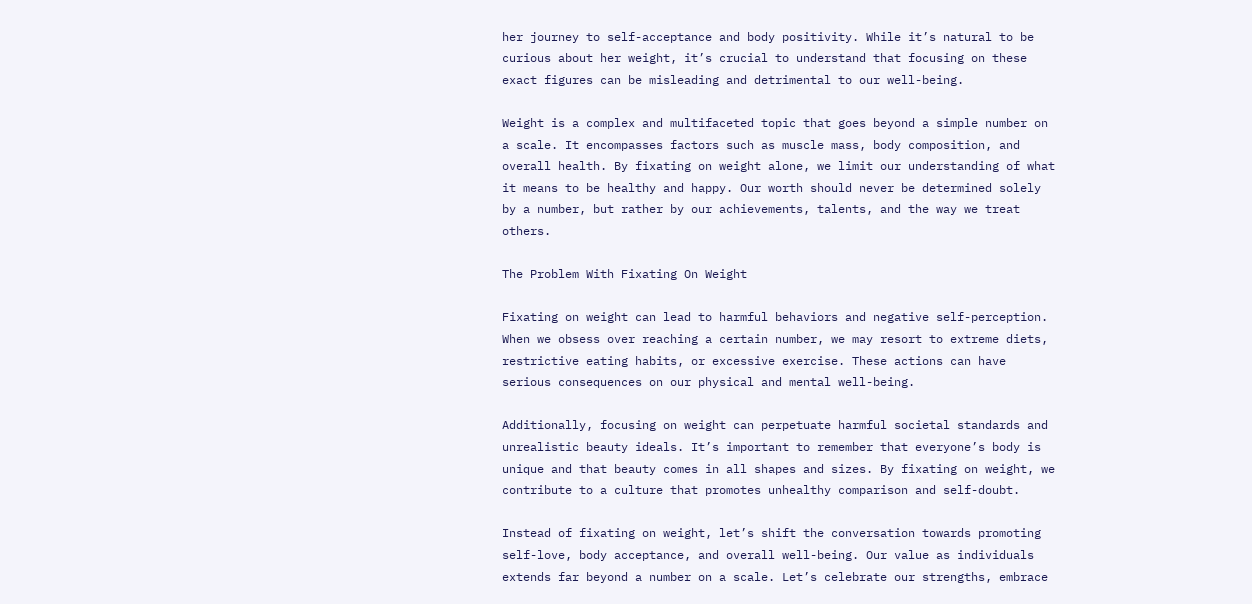her journey to self-acceptance and body positivity. While it’s natural to be curious about her weight, it’s crucial to understand that focusing on these exact figures can be misleading and detrimental to our well-being.

Weight is a complex and multifaceted topic that goes beyond a simple number on a scale. It encompasses factors such as muscle mass, body composition, and overall health. By fixating on weight alone, we limit our understanding of what it means to be healthy and happy. Our worth should never be determined solely by a number, but rather by our achievements, talents, and the way we treat others.

The Problem With Fixating On Weight

Fixating on weight can lead to harmful behaviors and negative self-perception. When we obsess over reaching a certain number, we may resort to extreme diets, restrictive eating habits, or excessive exercise. These actions can have serious consequences on our physical and mental well-being.

Additionally, focusing on weight can perpetuate harmful societal standards and unrealistic beauty ideals. It’s important to remember that everyone’s body is unique and that beauty comes in all shapes and sizes. By fixating on weight, we contribute to a culture that promotes unhealthy comparison and self-doubt.

Instead of fixating on weight, let’s shift the conversation towards promoting self-love, body acceptance, and overall well-being. Our value as individuals extends far beyond a number on a scale. Let’s celebrate our strengths, embrace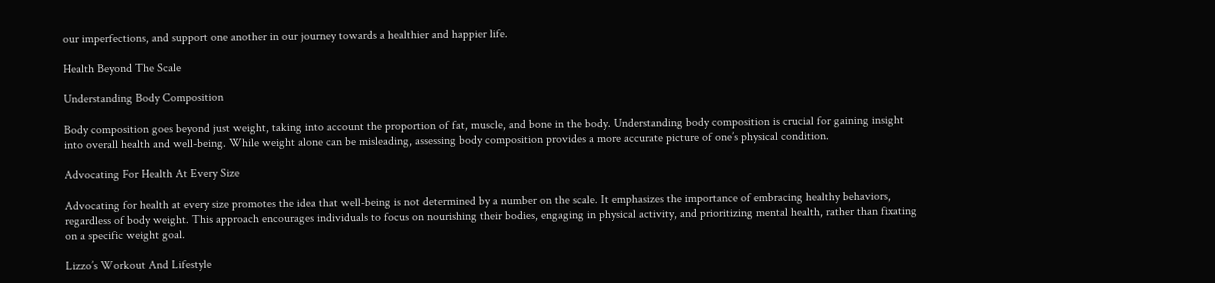our imperfections, and support one another in our journey towards a healthier and happier life.

Health Beyond The Scale

Understanding Body Composition

Body composition goes beyond just weight, taking into account the proportion of fat, muscle, and bone in the body. Understanding body composition is crucial for gaining insight into overall health and well-being. While weight alone can be misleading, assessing body composition provides a more accurate picture of one’s physical condition.

Advocating For Health At Every Size

Advocating for health at every size promotes the idea that well-being is not determined by a number on the scale. It emphasizes the importance of embracing healthy behaviors, regardless of body weight. This approach encourages individuals to focus on nourishing their bodies, engaging in physical activity, and prioritizing mental health, rather than fixating on a specific weight goal.

Lizzo’s Workout And Lifestyle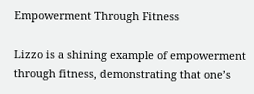Empowerment Through Fitness

Lizzo is a shining example of empowerment through fitness, demonstrating that one’s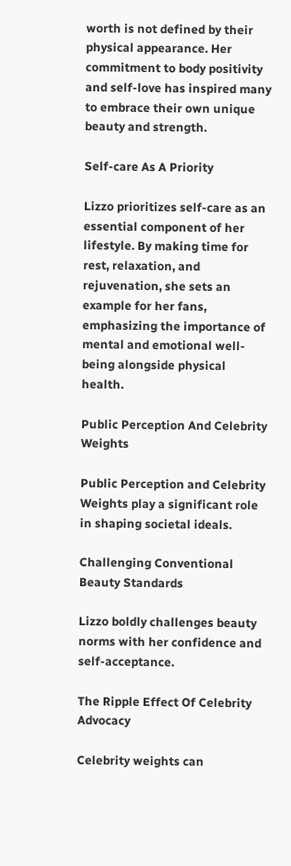worth is not defined by their physical appearance. Her commitment to body positivity and self-love has inspired many to embrace their own unique beauty and strength.

Self-care As A Priority

Lizzo prioritizes self-care as an essential component of her lifestyle. By making time for rest, relaxation, and rejuvenation, she sets an example for her fans, emphasizing the importance of mental and emotional well-being alongside physical health.

Public Perception And Celebrity Weights

Public Perception and Celebrity Weights play a significant role in shaping societal ideals.

Challenging Conventional Beauty Standards

Lizzo boldly challenges beauty norms with her confidence and self-acceptance.

The Ripple Effect Of Celebrity Advocacy

Celebrity weights can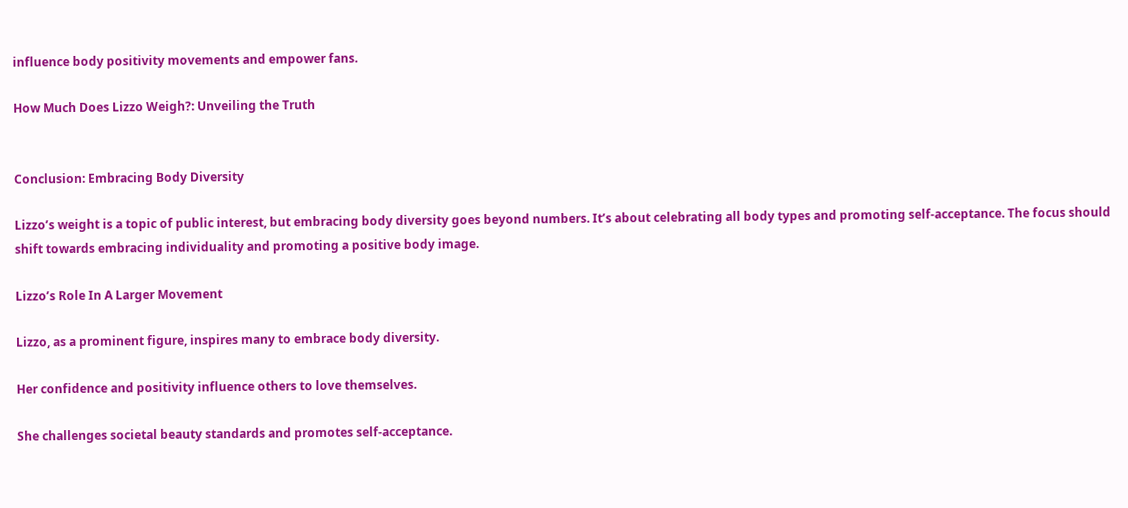influence body positivity movements and empower fans.

How Much Does Lizzo Weigh?: Unveiling the Truth


Conclusion: Embracing Body Diversity

Lizzo’s weight is a topic of public interest, but embracing body diversity goes beyond numbers. It’s about celebrating all body types and promoting self-acceptance. The focus should shift towards embracing individuality and promoting a positive body image.

Lizzo’s Role In A Larger Movement

Lizzo, as a prominent figure, inspires many to embrace body diversity.

Her confidence and positivity influence others to love themselves.

She challenges societal beauty standards and promotes self-acceptance.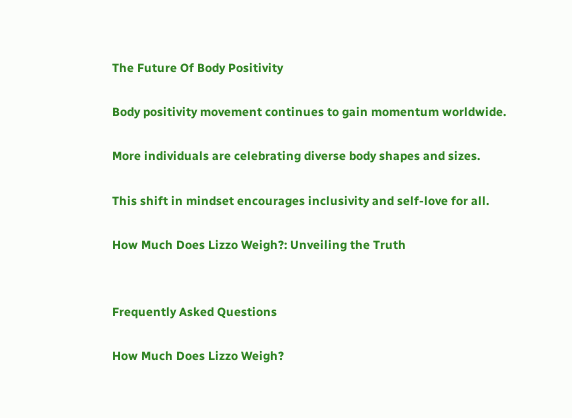The Future Of Body Positivity

Body positivity movement continues to gain momentum worldwide.

More individuals are celebrating diverse body shapes and sizes.

This shift in mindset encourages inclusivity and self-love for all.

How Much Does Lizzo Weigh?: Unveiling the Truth


Frequently Asked Questions

How Much Does Lizzo Weigh?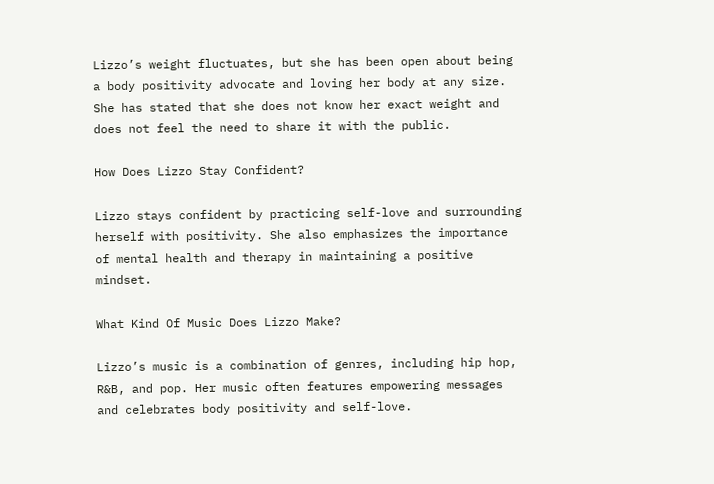Lizzo’s weight fluctuates, but she has been open about being a body positivity advocate and loving her body at any size. She has stated that she does not know her exact weight and does not feel the need to share it with the public.

How Does Lizzo Stay Confident?

Lizzo stays confident by practicing self-love and surrounding herself with positivity. She also emphasizes the importance of mental health and therapy in maintaining a positive mindset.

What Kind Of Music Does Lizzo Make?

Lizzo’s music is a combination of genres, including hip hop, R&B, and pop. Her music often features empowering messages and celebrates body positivity and self-love.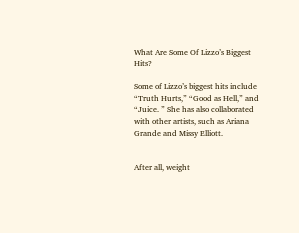What Are Some Of Lizzo’s Biggest Hits?

Some of Lizzo’s biggest hits include “Truth Hurts,” “Good as Hell,” and “Juice. ” She has also collaborated with other artists, such as Ariana Grande and Missy Elliott.


After all, weight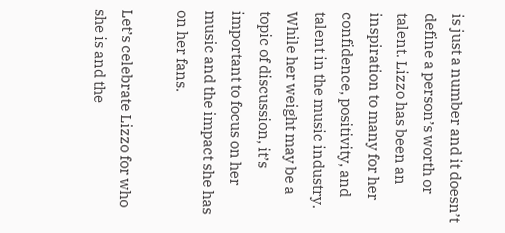is just a number and it doesn’t define a person’s worth or talent. Lizzo has been an inspiration to many for her confidence, positivity, and talent in the music industry. While her weight may be a topic of discussion, it’s important to focus on her music and the impact she has on her fans.

Let’s celebrate Lizzo for who she is and the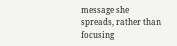message she spreads, rather than focusing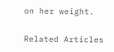on her weight.

Related Articles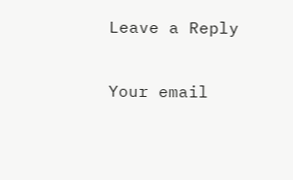Leave a Reply

Your email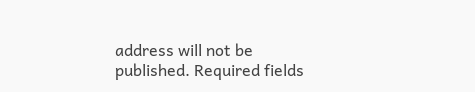address will not be published. Required fields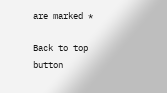are marked *

Back to top button